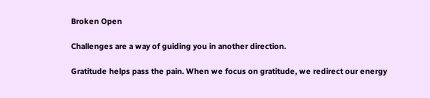Broken Open

Challenges are a way of guiding you in another direction.

Gratitude helps pass the pain. When we focus on gratitude, we redirect our energy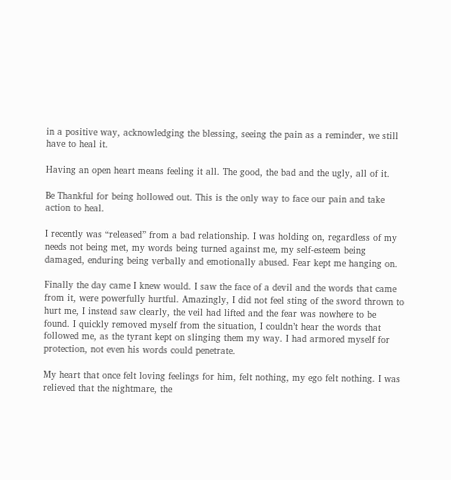in a positive way, acknowledging the blessing, seeing the pain as a reminder, we still have to heal it.

Having an open heart means feeling it all. The good, the bad and the ugly, all of it.

Be Thankful for being hollowed out. This is the only way to face our pain and take action to heal.

I recently was “released” from a bad relationship. I was holding on, regardless of my needs not being met, my words being turned against me, my self-esteem being damaged, enduring being verbally and emotionally abused. Fear kept me hanging on.

Finally the day came I knew would. I saw the face of a devil and the words that came from it, were powerfully hurtful. Amazingly, I did not feel sting of the sword thrown to hurt me, I instead saw clearly, the veil had lifted and the fear was nowhere to be found. I quickly removed myself from the situation, I couldn’t hear the words that followed me, as the tyrant kept on slinging them my way. I had armored myself for protection, not even his words could penetrate.

My heart that once felt loving feelings for him, felt nothing, my ego felt nothing. I was relieved that the nightmare, the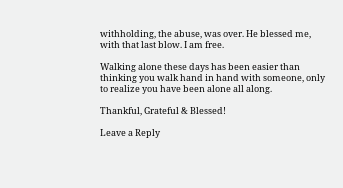withholding, the abuse, was over. He blessed me, with that last blow. I am free.

Walking alone these days has been easier than thinking you walk hand in hand with someone, only to realize you have been alone all along.

Thankful, Grateful & Blessed!

Leave a Reply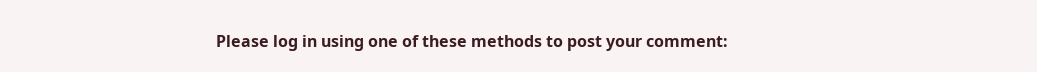Please log in using one of these methods to post your comment: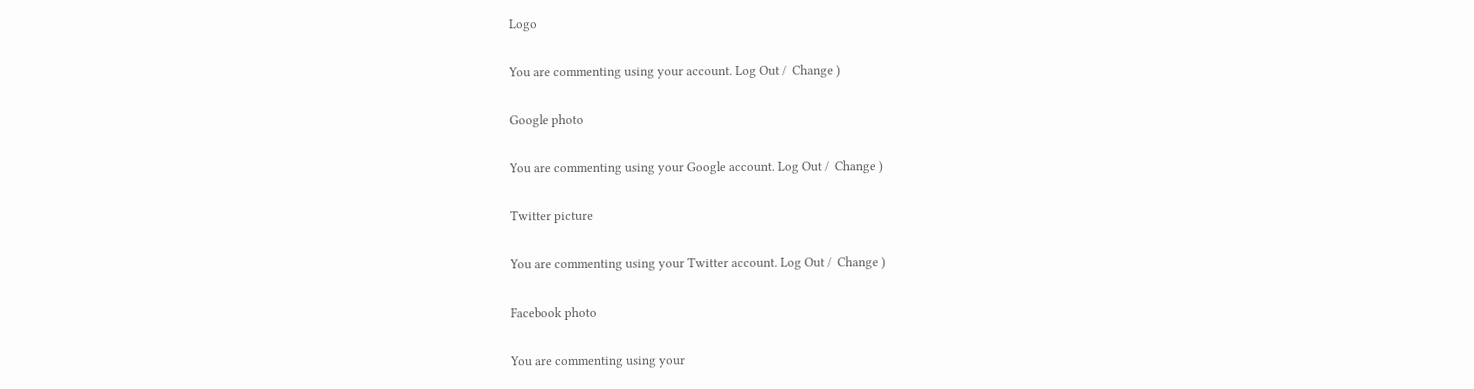Logo

You are commenting using your account. Log Out /  Change )

Google photo

You are commenting using your Google account. Log Out /  Change )

Twitter picture

You are commenting using your Twitter account. Log Out /  Change )

Facebook photo

You are commenting using your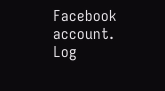Facebook account. Log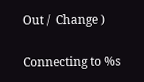Out /  Change )

Connecting to %s